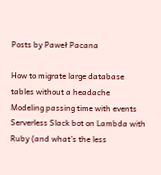Posts by Paweł Pacana

How to migrate large database tables without a headache
Modeling passing time with events
Serverless Slack bot on Lambda with Ruby (and what’s the less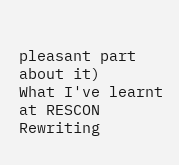pleasant part about it)
What I've learnt at RESCON
Rewriting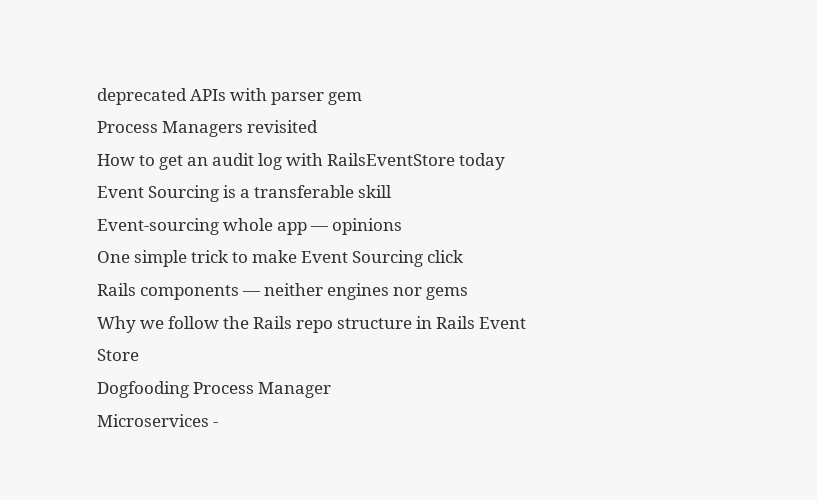deprecated APIs with parser gem
Process Managers revisited
How to get an audit log with RailsEventStore today
Event Sourcing is a transferable skill
Event-sourcing whole app — opinions
One simple trick to make Event Sourcing click
Rails components — neither engines nor gems
Why we follow the Rails repo structure in Rails Event Store
Dogfooding Process Manager
Microservices -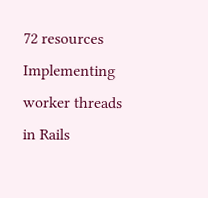72 resources
Implementing worker threads in Rails